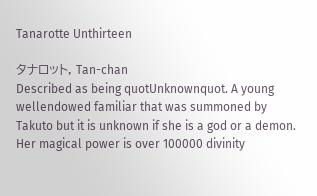Tanarotte Unthirteen

タナロット, Tan-chan
Described as being quotUnknownquot. A young wellendowed familiar that was summoned by Takuto but it is unknown if she is a god or a demon. Her magical power is over 100000 divinity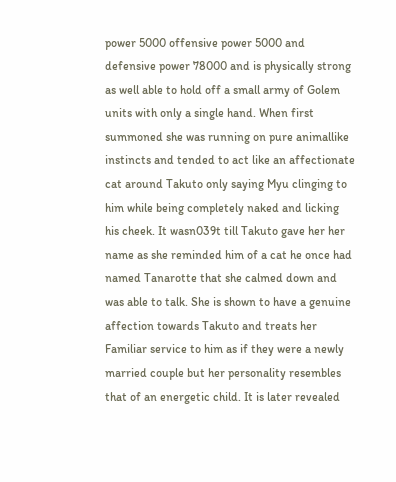power 5000 offensive power 5000 and defensive power 78000 and is physically strong as well able to hold off a small army of Golem units with only a single hand. When first summoned she was running on pure animallike instincts and tended to act like an affectionate cat around Takuto only saying Myu clinging to him while being completely naked and licking his cheek. It wasn039t till Takuto gave her her name as she reminded him of a cat he once had named Tanarotte that she calmed down and was able to talk. She is shown to have a genuine affection towards Takuto and treats her Familiar service to him as if they were a newly married couple but her personality resembles that of an energetic child. It is later revealed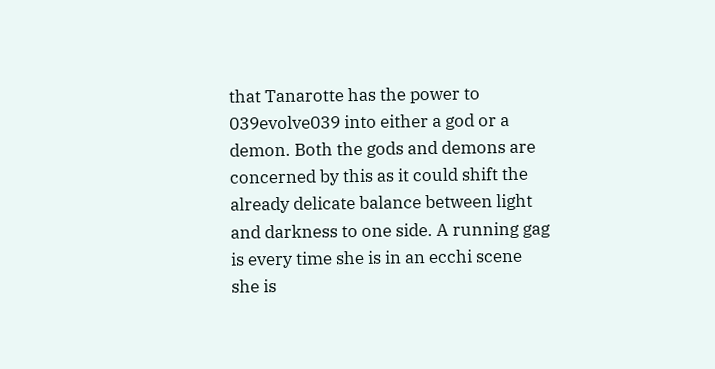that Tanarotte has the power to 039evolve039 into either a god or a demon. Both the gods and demons are concerned by this as it could shift the already delicate balance between light and darkness to one side. A running gag is every time she is in an ecchi scene she is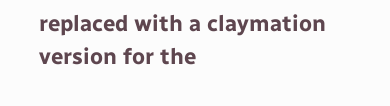replaced with a claymation version for the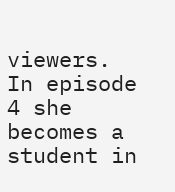viewers. In episode 4 she becomes a student in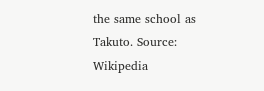the same school as Takuto. Source: Wikipedia